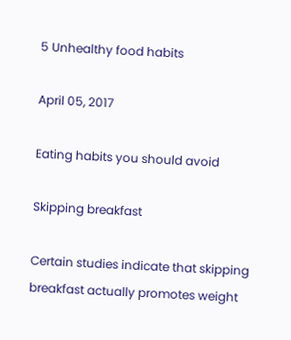5 Unhealthy food habits

April 05, 2017

Eating habits you should avoid

Skipping breakfast

Certain studies indicate that skipping breakfast actually promotes weight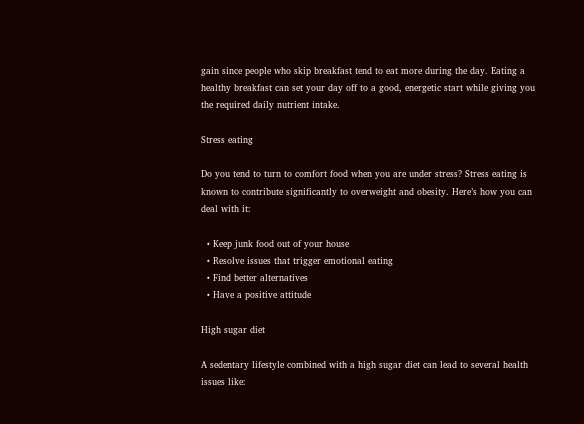gain since people who skip breakfast tend to eat more during the day. Eating a healthy breakfast can set your day off to a good, energetic start while giving you the required daily nutrient intake.

Stress eating

Do you tend to turn to comfort food when you are under stress? Stress eating is known to contribute significantly to overweight and obesity. Here’s how you can deal with it:

  • Keep junk food out of your house
  • Resolve issues that trigger emotional eating
  • Find better alternatives
  • Have a positive attitude

High sugar diet

A sedentary lifestyle combined with a high sugar diet can lead to several health issues like: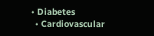• Diabetes
  • Cardiovascular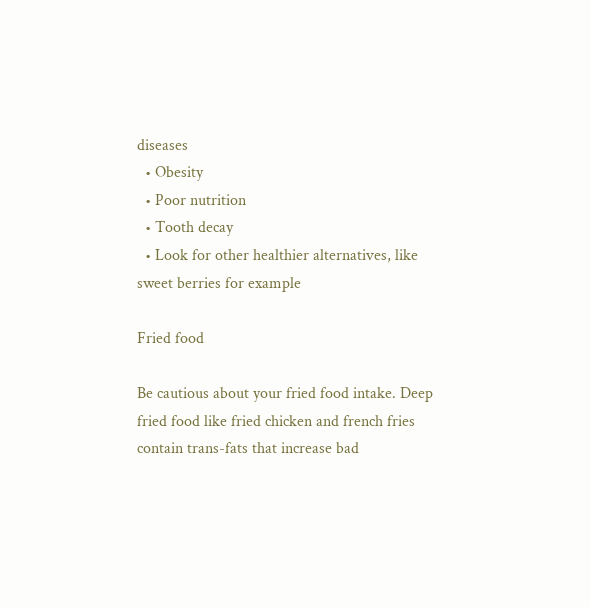diseases
  • Obesity
  • Poor nutrition
  • Tooth decay
  • Look for other healthier alternatives, like sweet berries for example

Fried food

Be cautious about your fried food intake. Deep fried food like fried chicken and french fries contain trans-fats that increase bad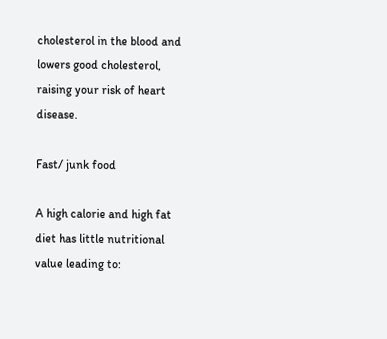cholesterol in the blood and lowers good cholesterol, raising your risk of heart disease.

Fast/ junk food

A high calorie and high fat diet has little nutritional value leading to: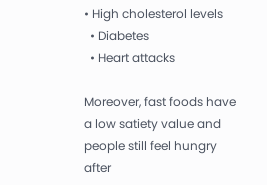• High cholesterol levels
  • Diabetes
  • Heart attacks

Moreover, fast foods have a low satiety value and people still feel hungry after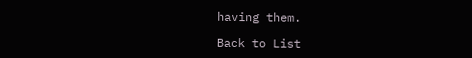having them.

Back to List